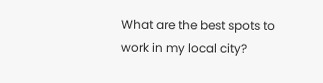What are the best spots to work in my local city?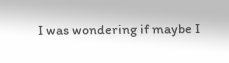I was wondering if maybe I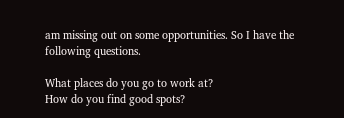am missing out on some opportunities. So I have the following questions.

What places do you go to work at?
How do you find good spots?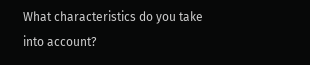What characteristics do you take into account?